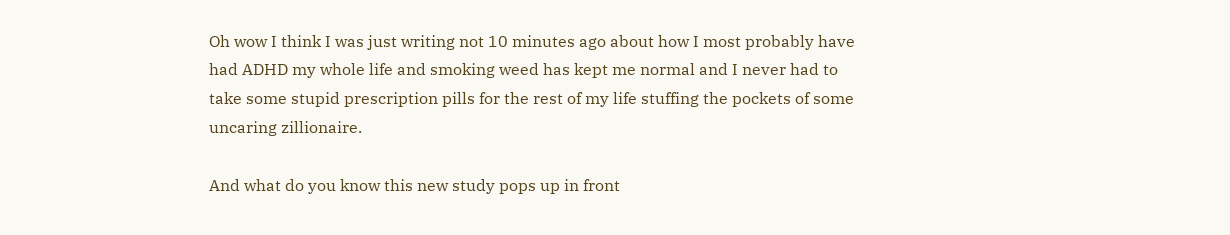Oh wow I think I was just writing not 10 minutes ago about how I most probably have had ADHD my whole life and smoking weed has kept me normal and I never had to take some stupid prescription pills for the rest of my life stuffing the pockets of some uncaring zillionaire.

And what do you know this new study pops up in front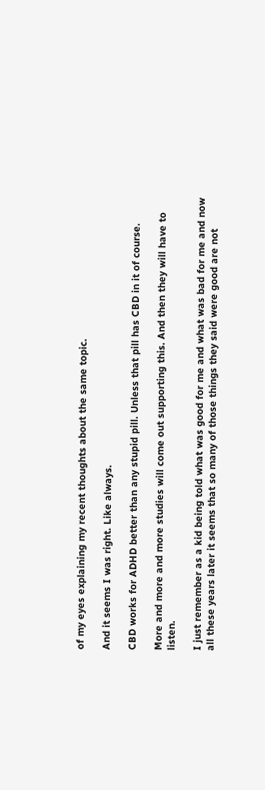of my eyes explaining my recent thoughts about the same topic.

And it seems I was right. Like always.

CBD works for ADHD better than any stupid pill. Unless that pill has CBD in it of course.

More and more and more studies will come out supporting this. And then they will have to listen.

I just remember as a kid being told what was good for me and what was bad for me and now all these years later it seems that so many of those things they said were good are not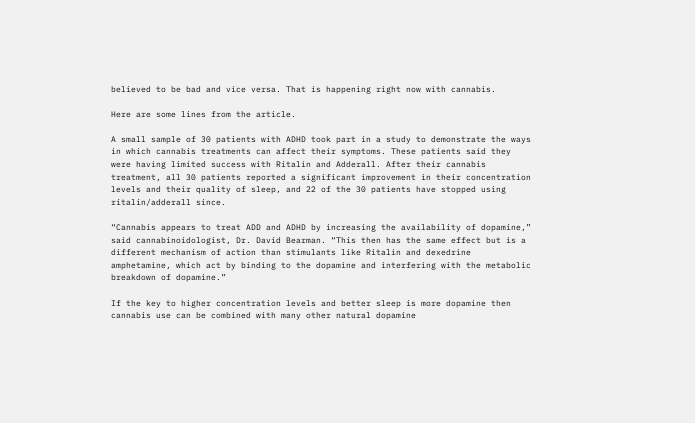believed to be bad and vice versa. That is happening right now with cannabis.

Here are some lines from the article.

A small sample of 30 patients with ADHD took part in a study to demonstrate the ways in which cannabis treatments can affect their symptoms. These patients said they were having limited success with Ritalin and Adderall. After their cannabis treatment, all 30 patients reported a significant improvement in their concentration levels and their quality of sleep, and 22 of the 30 patients have stopped using ritalin/adderall since.

“Cannabis appears to treat ADD and ADHD by increasing the availability of dopamine,” said cannabinoidologist, Dr. David Bearman. “This then has the same effect but is a different mechanism of action than stimulants like Ritalin and dexedrine amphetamine, which act by binding to the dopamine and interfering with the metabolic breakdown of dopamine.”

If the key to higher concentration levels and better sleep is more dopamine then cannabis use can be combined with many other natural dopamine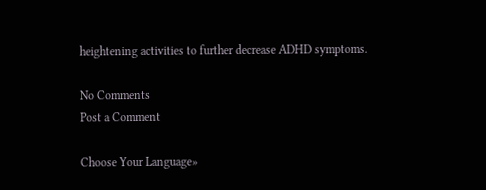heightening activities to further decrease ADHD symptoms.

No Comments
Post a Comment

Choose Your Language»